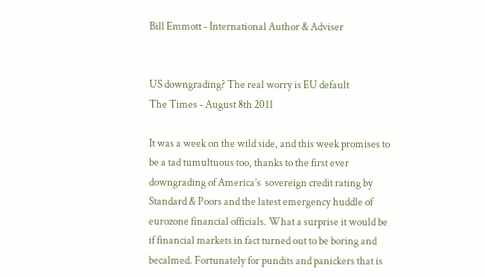Bill Emmott - International Author & Adviser


US downgrading? The real worry is EU default
The Times - August 8th 2011

It was a week on the wild side, and this week promises to be a tad tumultuous too, thanks to the first ever downgrading of America’s  sovereign credit rating by Standard & Poors and the latest emergency huddle of eurozone financial officials. What a surprise it would be if financial markets in fact turned out to be boring and becalmed. Fortunately for pundits and panickers that is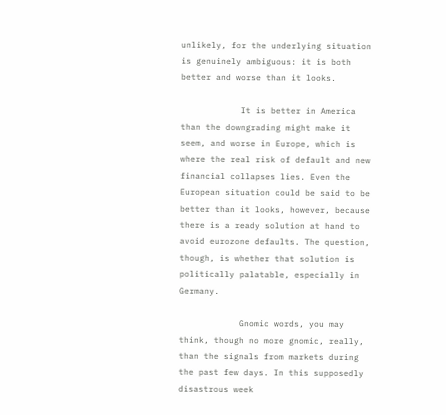unlikely, for the underlying situation is genuinely ambiguous: it is both better and worse than it looks.

            It is better in America than the downgrading might make it seem, and worse in Europe, which is where the real risk of default and new financial collapses lies. Even the European situation could be said to be better than it looks, however, because there is a ready solution at hand to avoid eurozone defaults. The question, though, is whether that solution is politically palatable, especially in Germany.

            Gnomic words, you may think, though no more gnomic, really, than the signals from markets during the past few days. In this supposedly disastrous week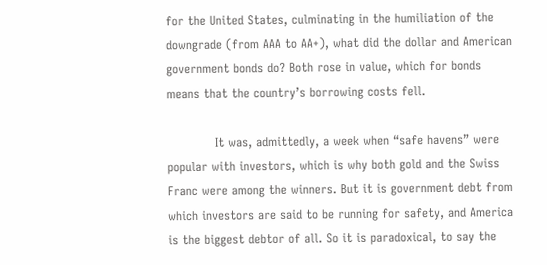for the United States, culminating in the humiliation of the downgrade (from AAA to AA+), what did the dollar and American government bonds do? Both rose in value, which for bonds means that the country’s borrowing costs fell.

            It was, admittedly, a week when “safe havens” were popular with investors, which is why both gold and the Swiss Franc were among the winners. But it is government debt from which investors are said to be running for safety, and America is the biggest debtor of all. So it is paradoxical, to say the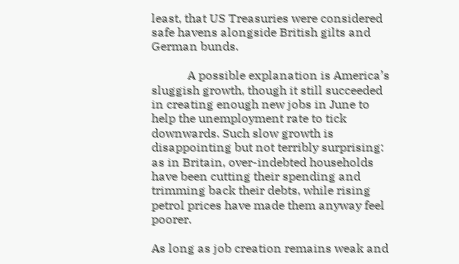least, that US Treasuries were considered safe havens alongside British gilts and German bunds.

            A possible explanation is America’s sluggish growth, though it still succeeded in creating enough new jobs in June to help the unemployment rate to tick downwards. Such slow growth is disappointing but not terribly surprising: as in Britain, over-indebted households have been cutting their spending and trimming back their debts, while rising petrol prices have made them anyway feel poorer.

As long as job creation remains weak and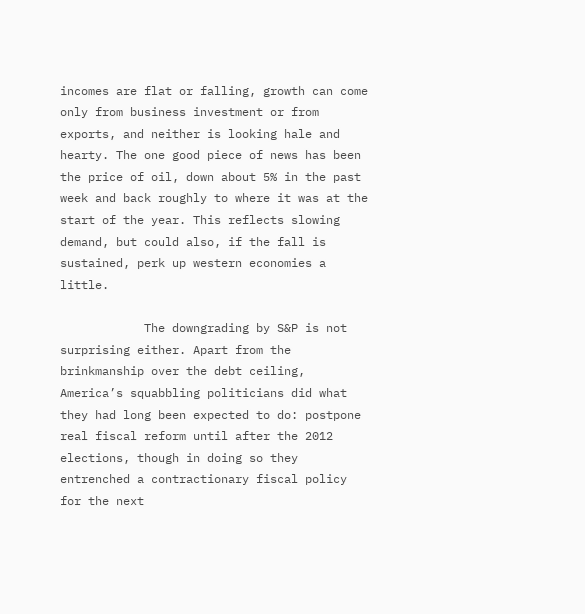incomes are flat or falling, growth can come only from business investment or from exports, and neither is looking hale and hearty. The one good piece of news has been the price of oil, down about 5% in the past week and back roughly to where it was at the start of the year. This reflects slowing demand, but could also, if the fall is sustained, perk up western economies a little.

            The downgrading by S&P is not surprising either. Apart from the brinkmanship over the debt ceiling, America’s squabbling politicians did what they had long been expected to do: postpone real fiscal reform until after the 2012 elections, though in doing so they entrenched a contractionary fiscal policy for the next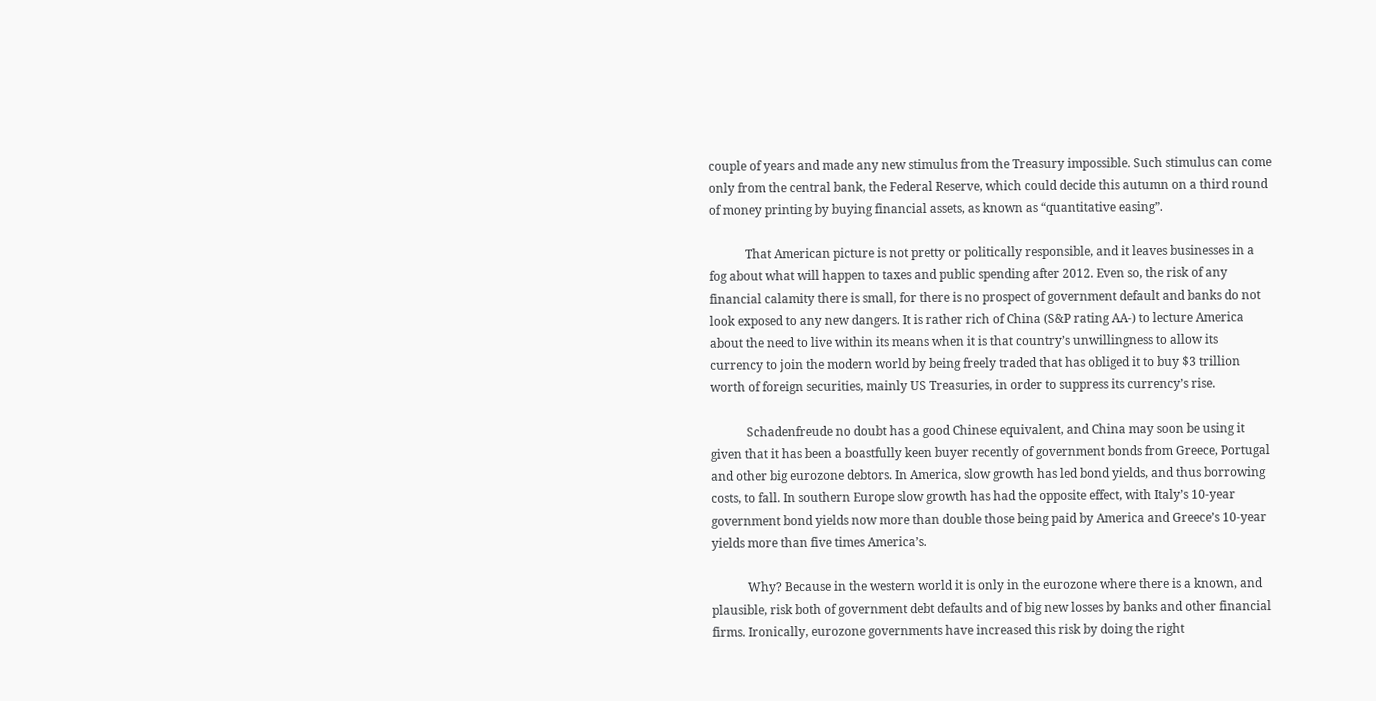couple of years and made any new stimulus from the Treasury impossible. Such stimulus can come only from the central bank, the Federal Reserve, which could decide this autumn on a third round of money printing by buying financial assets, as known as “quantitative easing”.

            That American picture is not pretty or politically responsible, and it leaves businesses in a fog about what will happen to taxes and public spending after 2012. Even so, the risk of any financial calamity there is small, for there is no prospect of government default and banks do not look exposed to any new dangers. It is rather rich of China (S&P rating AA-) to lecture America about the need to live within its means when it is that country’s unwillingness to allow its currency to join the modern world by being freely traded that has obliged it to buy $3 trillion worth of foreign securities, mainly US Treasuries, in order to suppress its currency’s rise.

            Schadenfreude no doubt has a good Chinese equivalent, and China may soon be using it given that it has been a boastfully keen buyer recently of government bonds from Greece, Portugal and other big eurozone debtors. In America, slow growth has led bond yields, and thus borrowing costs, to fall. In southern Europe slow growth has had the opposite effect, with Italy’s 10-year government bond yields now more than double those being paid by America and Greece’s 10-year yields more than five times America’s.

            Why? Because in the western world it is only in the eurozone where there is a known, and plausible, risk both of government debt defaults and of big new losses by banks and other financial firms. Ironically, eurozone governments have increased this risk by doing the right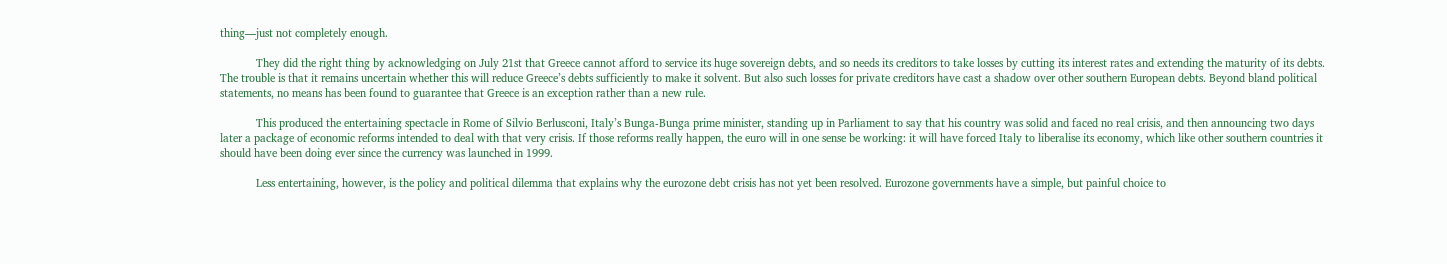thing—just not completely enough.

            They did the right thing by acknowledging on July 21st that Greece cannot afford to service its huge sovereign debts, and so needs its creditors to take losses by cutting its interest rates and extending the maturity of its debts. The trouble is that it remains uncertain whether this will reduce Greece’s debts sufficiently to make it solvent. But also such losses for private creditors have cast a shadow over other southern European debts. Beyond bland political statements, no means has been found to guarantee that Greece is an exception rather than a new rule.

            This produced the entertaining spectacle in Rome of Silvio Berlusconi, Italy’s Bunga-Bunga prime minister, standing up in Parliament to say that his country was solid and faced no real crisis, and then announcing two days later a package of economic reforms intended to deal with that very crisis. If those reforms really happen, the euro will in one sense be working: it will have forced Italy to liberalise its economy, which like other southern countries it should have been doing ever since the currency was launched in 1999.

            Less entertaining, however, is the policy and political dilemma that explains why the eurozone debt crisis has not yet been resolved. Eurozone governments have a simple, but painful choice to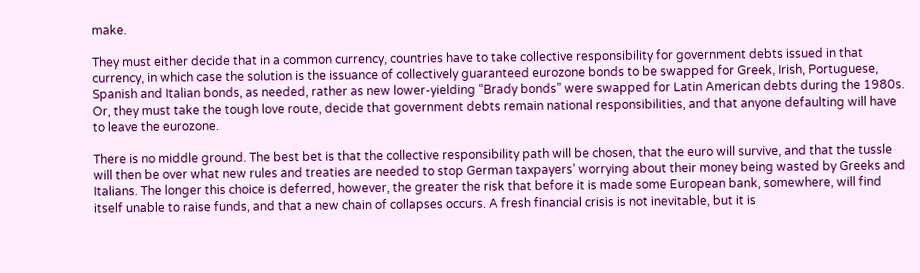make.

They must either decide that in a common currency, countries have to take collective responsibility for government debts issued in that currency, in which case the solution is the issuance of collectively guaranteed eurozone bonds to be swapped for Greek, Irish, Portuguese, Spanish and Italian bonds, as needed, rather as new lower-yielding “Brady bonds” were swapped for Latin American debts during the 1980s. Or, they must take the tough love route, decide that government debts remain national responsibilities, and that anyone defaulting will have to leave the eurozone.

There is no middle ground. The best bet is that the collective responsibility path will be chosen, that the euro will survive, and that the tussle will then be over what new rules and treaties are needed to stop German taxpayers’ worrying about their money being wasted by Greeks and Italians. The longer this choice is deferred, however, the greater the risk that before it is made some European bank, somewhere, will find itself unable to raise funds, and that a new chain of collapses occurs. A fresh financial crisis is not inevitable, but it is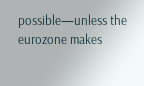possible—unless the eurozone makes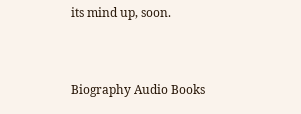its mind up, soon.


Biography Audio Books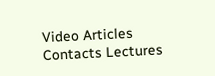Video Articles Contacts Lectures